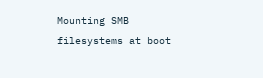Mounting SMB filesystems at boot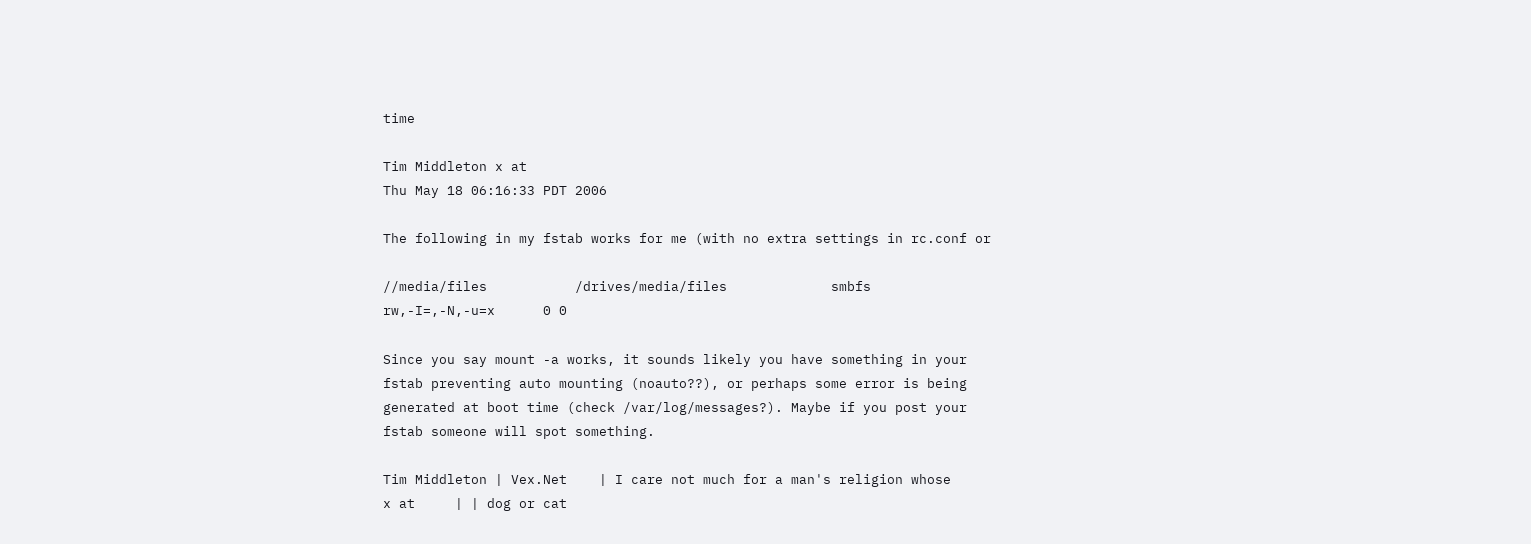time

Tim Middleton x at
Thu May 18 06:16:33 PDT 2006

The following in my fstab works for me (with no extra settings in rc.conf or

//media/files           /drives/media/files             smbfs
rw,-I=,-N,-u=x      0 0

Since you say mount -a works, it sounds likely you have something in your
fstab preventing auto mounting (noauto??), or perhaps some error is being
generated at boot time (check /var/log/messages?). Maybe if you post your
fstab someone will spot something.

Tim Middleton | Vex.Net    | I care not much for a man's religion whose
x at     | | dog or cat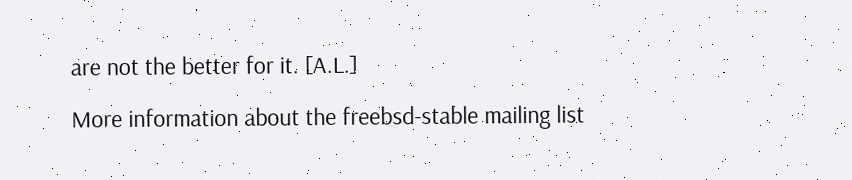are not the better for it. [A.L.]

More information about the freebsd-stable mailing list